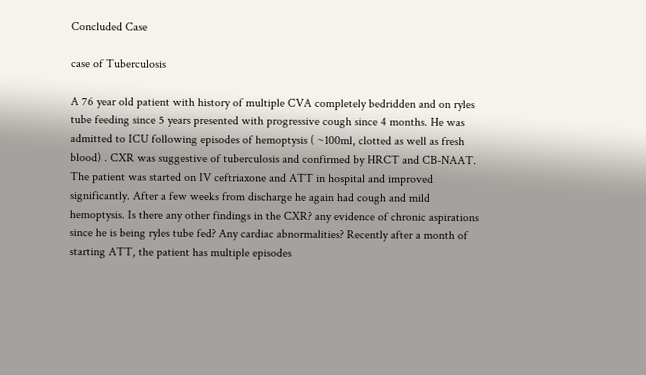Concluded Case

case of Tuberculosis

A 76 year old patient with history of multiple CVA completely bedridden and on ryles tube feeding since 5 years presented with progressive cough since 4 months. He was admitted to ICU following episodes of hemoptysis ( ~100ml, clotted as well as fresh blood) . CXR was suggestive of tuberculosis and confirmed by HRCT and CB-NAAT. The patient was started on IV ceftriaxone and ATT in hospital and improved significantly. After a few weeks from discharge he again had cough and mild hemoptysis. Is there any other findings in the CXR? any evidence of chronic aspirations since he is being ryles tube fed? Any cardiac abnormalities? Recently after a month of starting ATT, the patient has multiple episodes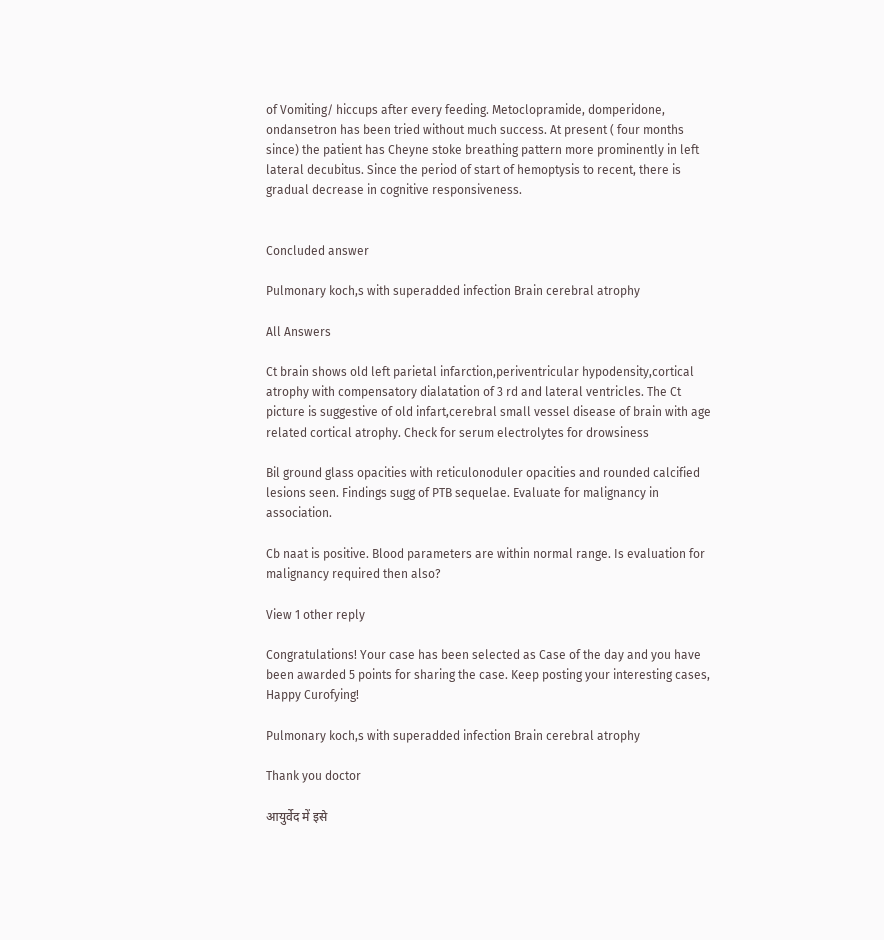of Vomiting/ hiccups after every feeding. Metoclopramide, domperidone, ondansetron has been tried without much success. At present ( four months since) the patient has Cheyne stoke breathing pattern more prominently in left lateral decubitus. Since the period of start of hemoptysis to recent, there is gradual decrease in cognitive responsiveness.


Concluded answer

Pulmonary koch,s with superadded infection Brain cerebral atrophy

All Answers

Ct brain shows old left parietal infarction,periventricular hypodensity,cortical atrophy with compensatory dialatation of 3 rd and lateral ventricles. The Ct picture is suggestive of old infart,cerebral small vessel disease of brain with age related cortical atrophy. Check for serum electrolytes for drowsiness

Bil ground glass opacities with reticulonoduler opacities and rounded calcified lesions seen. Findings sugg of PTB sequelae. Evaluate for malignancy in association.

Cb naat is positive. Blood parameters are within normal range. Is evaluation for malignancy required then also?

View 1 other reply

Congratulations! Your case has been selected as Case of the day and you have been awarded 5 points for sharing the case. Keep posting your interesting cases, Happy Curofying!

Pulmonary koch,s with superadded infection Brain cerebral atrophy

Thank you doctor

आयुर्वेद में इसे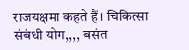राजयक्षमा कहते हैं। चिकित्सा संबंधी योग,,,, बसंत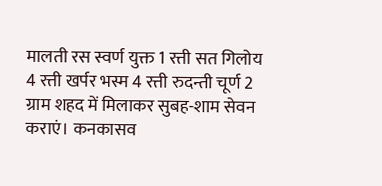मालती रस स्वर्ण युक्त 1 रत्ती सत गिलोय 4 रत्ती खर्पर भस्म 4 रत्ती रुदन्ती चूर्ण 2 ग्राम शहद में मिलाकर सुबह-शाम सेवन कराएं। कनकासव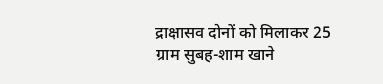द्राक्षासव दोनों को मिलाकर 25 ग्राम सुबह-शाम खाने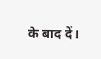के बाद दें।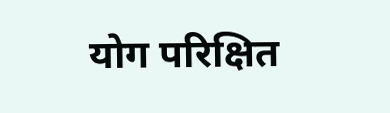योग परिक्षित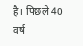है। पिछले 40 वर्ष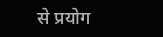से प्रयोग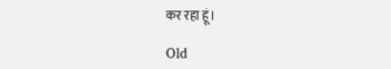कर रहा हूं।

Old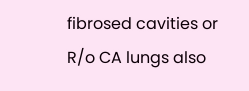fibrosed cavities or R/o CA lungs also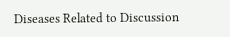Diseases Related to Discussion